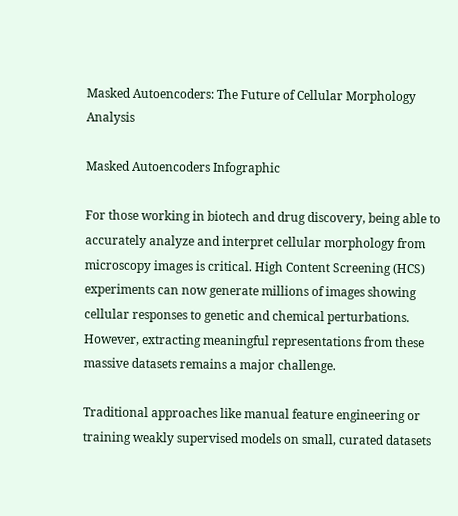Masked Autoencoders: The Future of Cellular Morphology Analysis

Masked Autoencoders Infographic

For those working in biotech and drug discovery, being able to accurately analyze and interpret cellular morphology from microscopy images is critical. High Content Screening (HCS) experiments can now generate millions of images showing cellular responses to genetic and chemical perturbations. However, extracting meaningful representations from these massive datasets remains a major challenge.

Traditional approaches like manual feature engineering or training weakly supervised models on small, curated datasets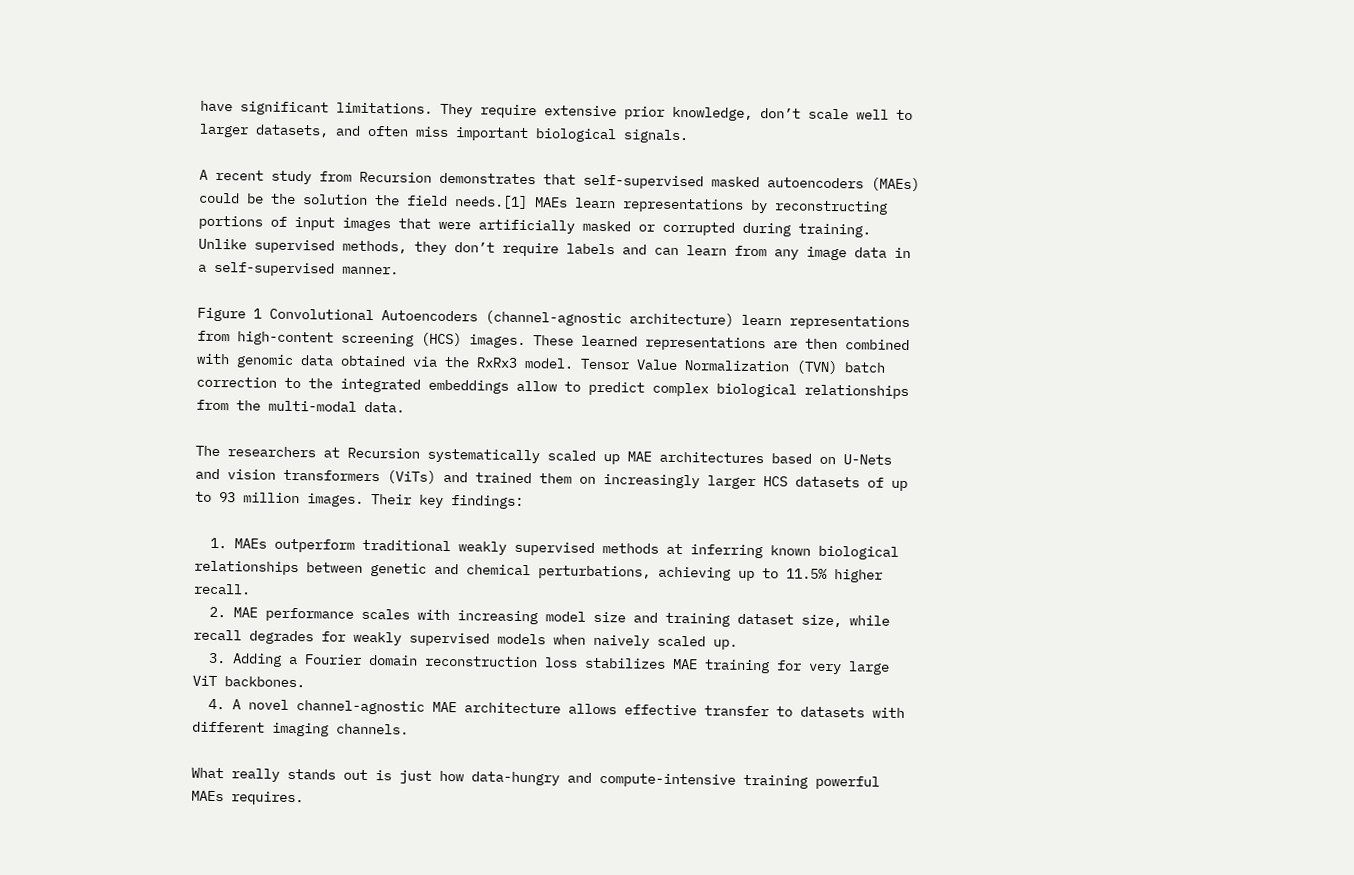have significant limitations. They require extensive prior knowledge, don’t scale well to larger datasets, and often miss important biological signals.

A recent study from Recursion demonstrates that self-supervised masked autoencoders (MAEs) could be the solution the field needs.[1] MAEs learn representations by reconstructing portions of input images that were artificially masked or corrupted during training. Unlike supervised methods, they don’t require labels and can learn from any image data in a self-supervised manner.

Figure 1 Convolutional Autoencoders (channel-agnostic architecture) learn representations from high-content screening (HCS) images. These learned representations are then combined with genomic data obtained via the RxRx3 model. Tensor Value Normalization (TVN) batch correction to the integrated embeddings allow to predict complex biological relationships from the multi-modal data.

The researchers at Recursion systematically scaled up MAE architectures based on U-Nets and vision transformers (ViTs) and trained them on increasingly larger HCS datasets of up to 93 million images. Their key findings:

  1. MAEs outperform traditional weakly supervised methods at inferring known biological relationships between genetic and chemical perturbations, achieving up to 11.5% higher recall.
  2. MAE performance scales with increasing model size and training dataset size, while recall degrades for weakly supervised models when naively scaled up.
  3. Adding a Fourier domain reconstruction loss stabilizes MAE training for very large ViT backbones.
  4. A novel channel-agnostic MAE architecture allows effective transfer to datasets with different imaging channels.

What really stands out is just how data-hungry and compute-intensive training powerful MAEs requires.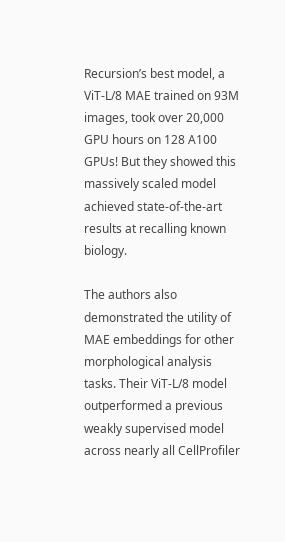Recursion’s best model, a ViT-L/8 MAE trained on 93M images, took over 20,000 GPU hours on 128 A100 GPUs! But they showed this massively scaled model achieved state-of-the-art results at recalling known biology.

The authors also demonstrated the utility of MAE embeddings for other morphological analysis tasks. Their ViT-L/8 model outperformed a previous weakly supervised model across nearly all CellProfiler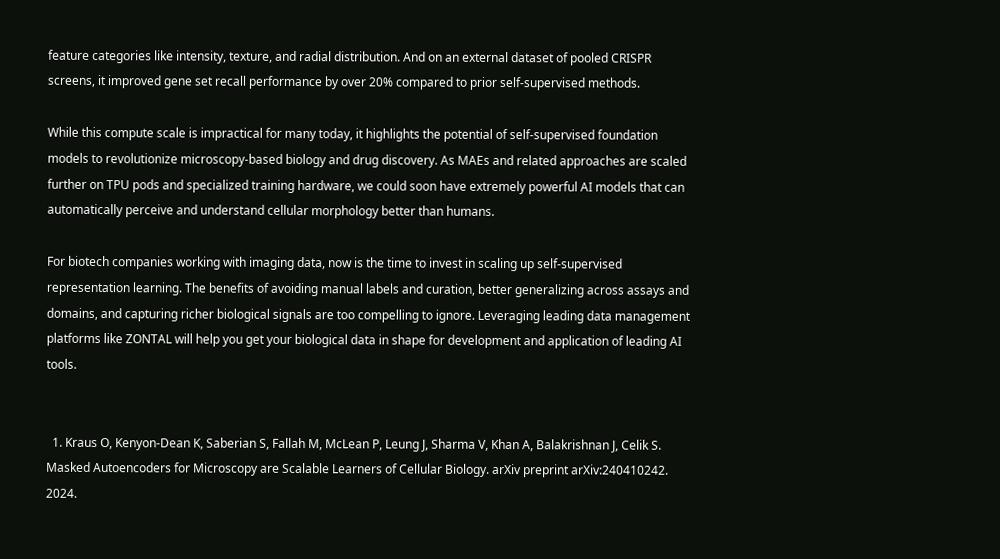feature categories like intensity, texture, and radial distribution. And on an external dataset of pooled CRISPR screens, it improved gene set recall performance by over 20% compared to prior self-supervised methods.

While this compute scale is impractical for many today, it highlights the potential of self-supervised foundation models to revolutionize microscopy-based biology and drug discovery. As MAEs and related approaches are scaled further on TPU pods and specialized training hardware, we could soon have extremely powerful AI models that can automatically perceive and understand cellular morphology better than humans.

For biotech companies working with imaging data, now is the time to invest in scaling up self-supervised representation learning. The benefits of avoiding manual labels and curation, better generalizing across assays and domains, and capturing richer biological signals are too compelling to ignore. Leveraging leading data management platforms like ZONTAL will help you get your biological data in shape for development and application of leading AI tools.


  1. Kraus O, Kenyon-Dean K, Saberian S, Fallah M, McLean P, Leung J, Sharma V, Khan A, Balakrishnan J, Celik S. Masked Autoencoders for Microscopy are Scalable Learners of Cellular Biology. arXiv preprint arXiv:240410242. 2024.